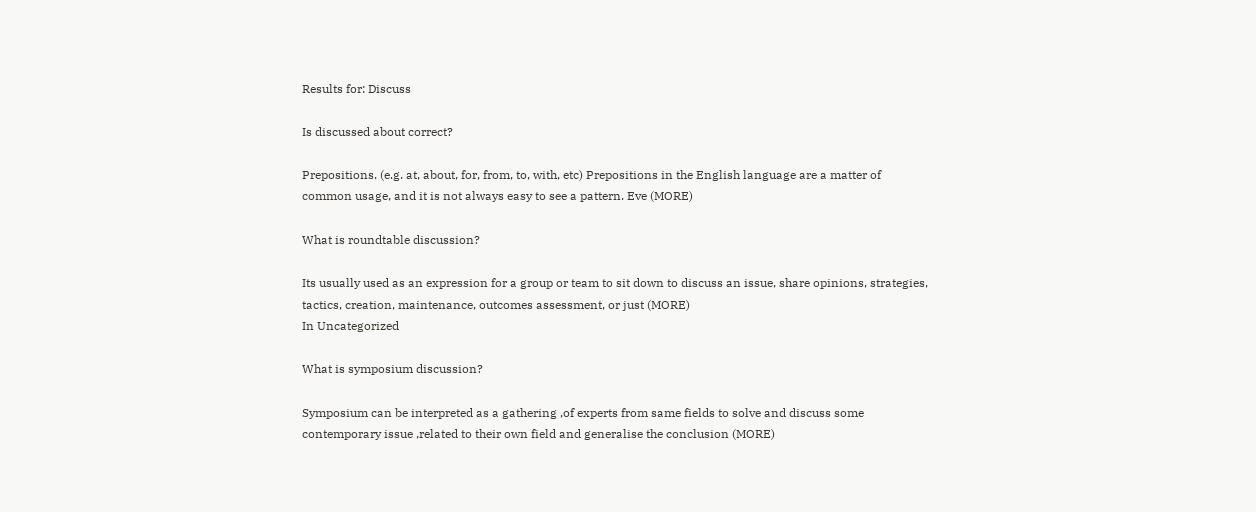Results for: Discuss

Is discussed about correct?

Prepositions. (e.g. at, about, for, from, to, with, etc) Prepositions in the English language are a matter of common usage, and it is not always easy to see a pattern. Eve (MORE)

What is roundtable discussion?

Its usually used as an expression for a group or team to sit down to discuss an issue, share opinions, strategies, tactics, creation, maintenance, outcomes assessment, or just (MORE)
In Uncategorized

What is symposium discussion?

Symposium can be interpreted as a gathering ,of experts from same fields to solve and discuss some contemporary issue ,related to their own field and generalise the conclusion (MORE)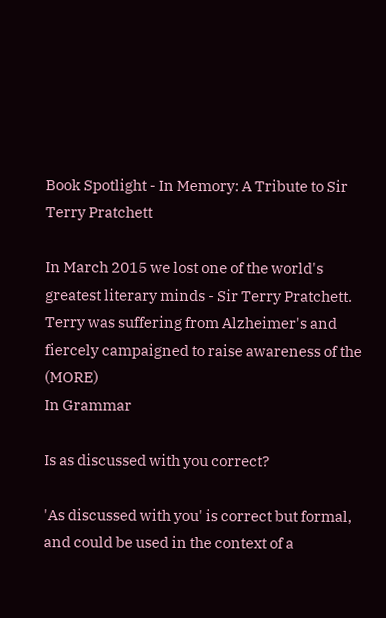Book Spotlight - In Memory: A Tribute to Sir Terry Pratchett

In March 2015 we lost one of the world's greatest literary minds - Sir Terry Pratchett. Terry was suffering from Alzheimer's and fiercely campaigned to raise awareness of the (MORE)
In Grammar

Is as discussed with you correct?

'As discussed with you' is correct but formal, and could be used in the context of a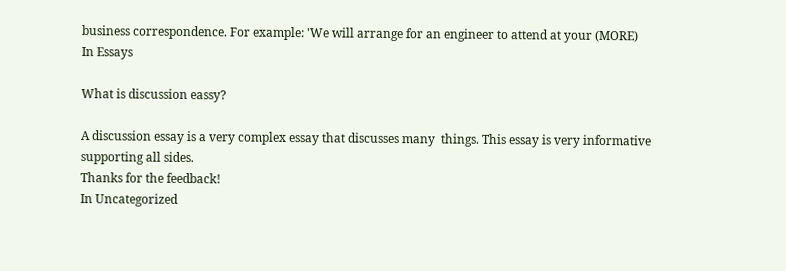business correspondence. For example: 'We will arrange for an engineer to attend at your (MORE)
In Essays

What is discussion eassy?

A discussion essay is a very complex essay that discusses many  things. This essay is very informative supporting all sides.
Thanks for the feedback!
In Uncategorized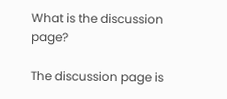What is the discussion page?

The discussion page is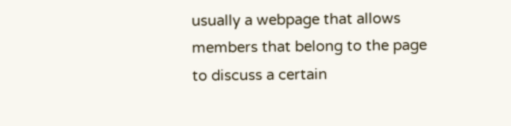usually a webpage that allows members that belong to the page to discuss a certain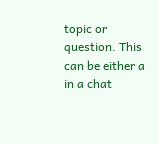topic or question. This can be either a in a chat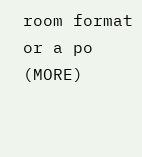room format or a po (MORE)